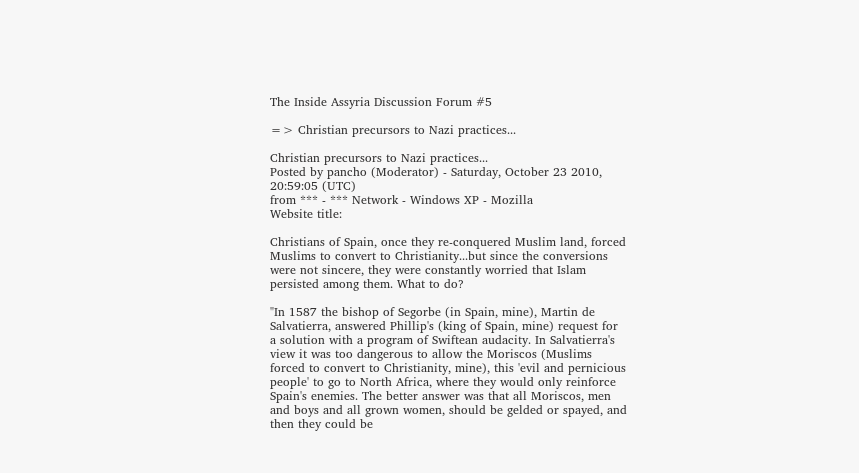The Inside Assyria Discussion Forum #5

=> Christian precursors to Nazi practices...

Christian precursors to Nazi practices...
Posted by pancho (Moderator) - Saturday, October 23 2010, 20:59:05 (UTC)
from *** - *** Network - Windows XP - Mozilla
Website title:

Christians of Spain, once they re-conquered Muslim land, forced Muslims to convert to Christianity...but since the conversions were not sincere, they were constantly worried that Islam persisted among them. What to do?

"In 1587 the bishop of Segorbe (in Spain, mine), Martin de Salvatierra, answered Phillip's (king of Spain, mine) request for a solution with a program of Swiftean audacity. In Salvatierra's view it was too dangerous to allow the Moriscos (Muslims forced to convert to Christianity, mine), this 'evil and pernicious people' to go to North Africa, where they would only reinforce Spain's enemies. The better answer was that all Moriscos, men and boys and all grown women, should be gelded or spayed, and then they could be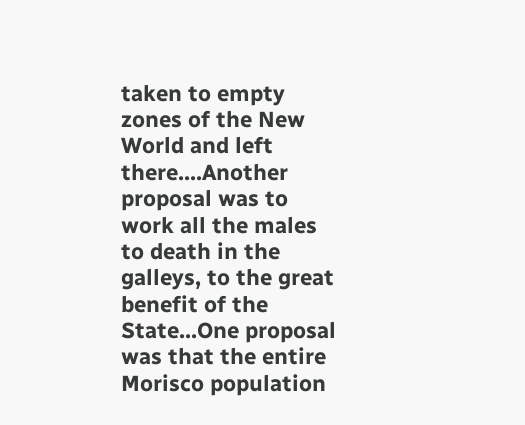taken to empty zones of the New World and left there....Another proposal was to work all the males to death in the galleys, to the great benefit of the State...One proposal was that the entire Morisco population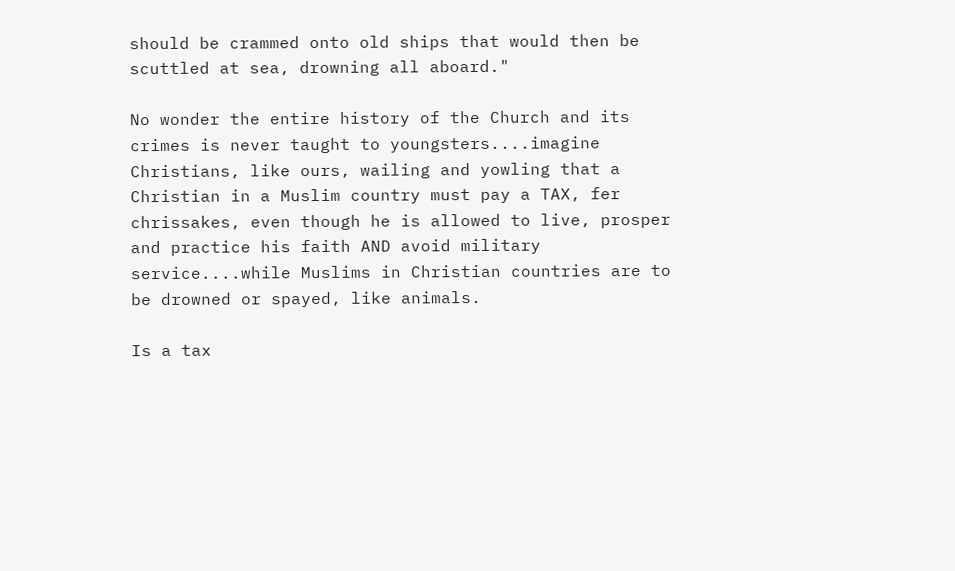should be crammed onto old ships that would then be scuttled at sea, drowning all aboard."

No wonder the entire history of the Church and its crimes is never taught to youngsters....imagine Christians, like ours, wailing and yowling that a Christian in a Muslim country must pay a TAX, fer chrissakes, even though he is allowed to live, prosper and practice his faith AND avoid military service....while Muslims in Christian countries are to be drowned or spayed, like animals.

Is a tax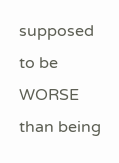supposed to be WORSE than being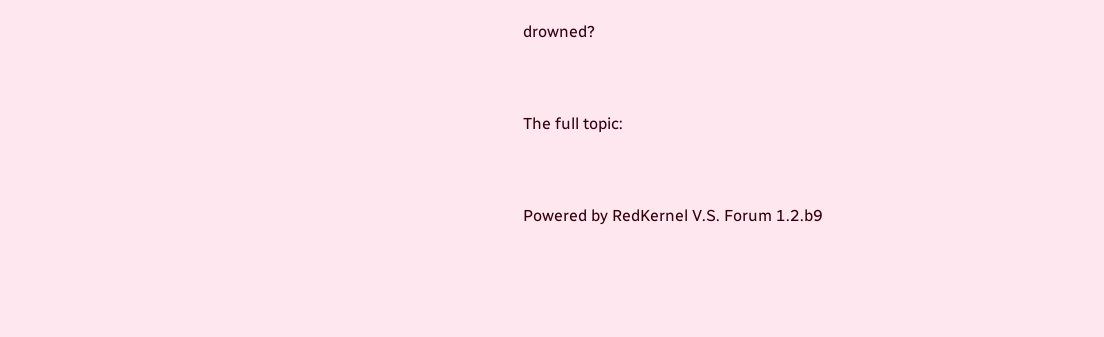drowned?


The full topic:


Powered by RedKernel V.S. Forum 1.2.b9